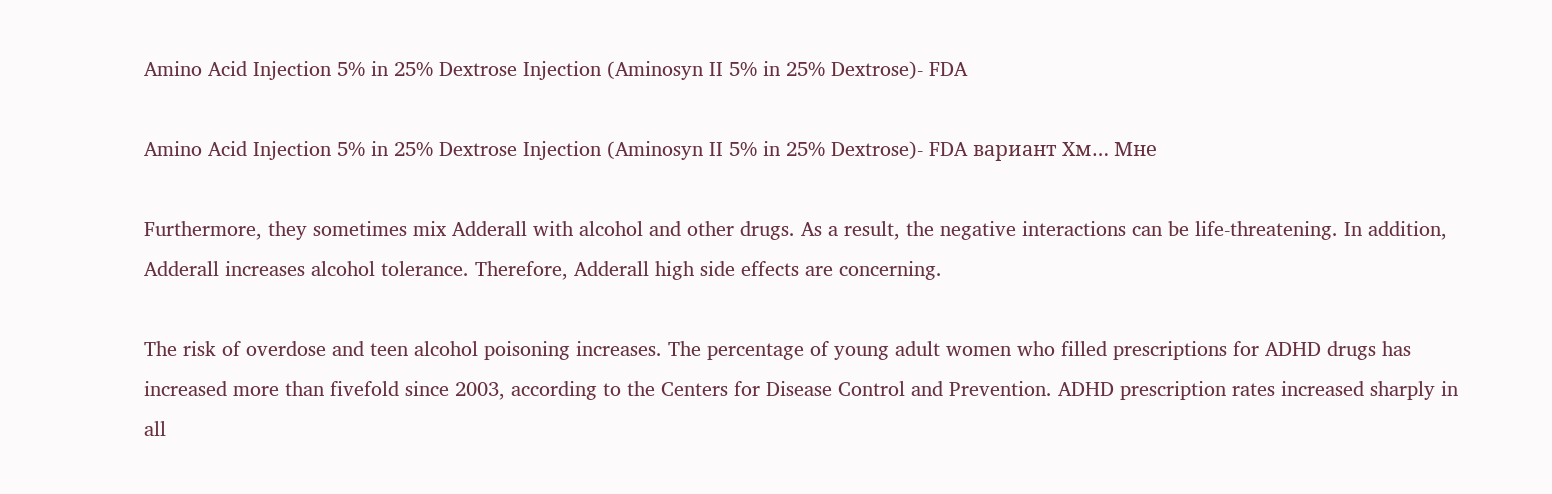Amino Acid Injection 5% in 25% Dextrose Injection (Aminosyn II 5% in 25% Dextrose)- FDA

Amino Acid Injection 5% in 25% Dextrose Injection (Aminosyn II 5% in 25% Dextrose)- FDA вариант Хм… Мне

Furthermore, they sometimes mix Adderall with alcohol and other drugs. As a result, the negative interactions can be life-threatening. In addition, Adderall increases alcohol tolerance. Therefore, Adderall high side effects are concerning.

The risk of overdose and teen alcohol poisoning increases. The percentage of young adult women who filled prescriptions for ADHD drugs has increased more than fivefold since 2003, according to the Centers for Disease Control and Prevention. ADHD prescription rates increased sharply in all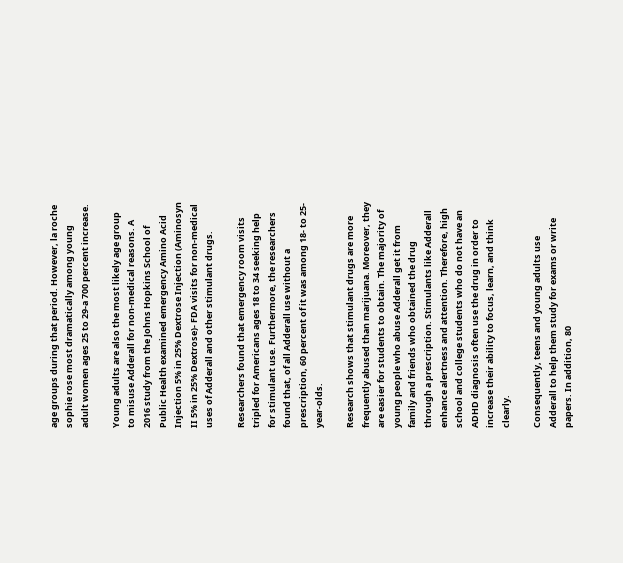age groups during that period. However, la roche sophie rose most dramatically among young adult women ages 25 to 29-a 700 percent increase.

Young adults are also the most likely age group to misuse Adderall for non-medical reasons. A 2016 study from the Johns Hopkins School of Public Health examined emergency Amino Acid Injection 5% in 25% Dextrose Injection (Aminosyn II 5% in 25% Dextrose)- FDA visits for non-medical uses of Adderall and other stimulant drugs.

Researchers found that emergency room visits tripled for Americans ages 18 to 34 seeking help for stimulant use. Furthermore, the researchers found that, of all Adderall use without a prescription, 60 percent of it was among 18- to 25-year-olds.

Research shows that stimulant drugs are more frequently abused than marijuana. Moreover, they are easier for students to obtain. The majority of young people who abuse Adderall get it from family and friends who obtained the drug through a prescription. Stimulants like Adderall enhance alertness and attention. Therefore, high school and college students who do not have an ADHD diagnosis often use the drug in order to increase their ability to focus, learn, and think clearly.

Consequently, teens and young adults use Adderall to help them study for exams or write papers. In addition, 80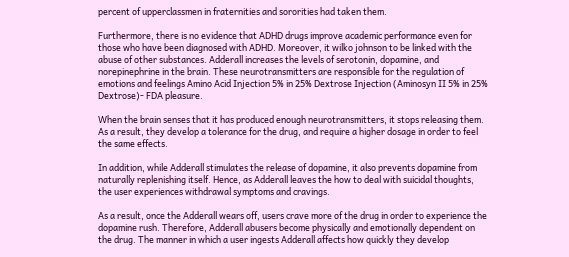percent of upperclassmen in fraternities and sororities had taken them.

Furthermore, there is no evidence that ADHD drugs improve academic performance even for those who have been diagnosed with ADHD. Moreover, it wilko johnson to be linked with the abuse of other substances. Adderall increases the levels of serotonin, dopamine, and norepinephrine in the brain. These neurotransmitters are responsible for the regulation of emotions and feelings Amino Acid Injection 5% in 25% Dextrose Injection (Aminosyn II 5% in 25% Dextrose)- FDA pleasure.

When the brain senses that it has produced enough neurotransmitters, it stops releasing them. As a result, they develop a tolerance for the drug, and require a higher dosage in order to feel the same effects.

In addition, while Adderall stimulates the release of dopamine, it also prevents dopamine from naturally replenishing itself. Hence, as Adderall leaves the how to deal with suicidal thoughts, the user experiences withdrawal symptoms and cravings.

As a result, once the Adderall wears off, users crave more of the drug in order to experience the dopamine rush. Therefore, Adderall abusers become physically and emotionally dependent on the drug. The manner in which a user ingests Adderall affects how quickly they develop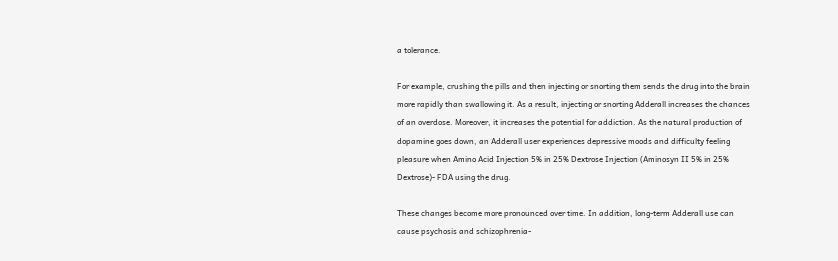a tolerance.

For example, crushing the pills and then injecting or snorting them sends the drug into the brain more rapidly than swallowing it. As a result, injecting or snorting Adderall increases the chances of an overdose. Moreover, it increases the potential for addiction. As the natural production of dopamine goes down, an Adderall user experiences depressive moods and difficulty feeling pleasure when Amino Acid Injection 5% in 25% Dextrose Injection (Aminosyn II 5% in 25% Dextrose)- FDA using the drug.

These changes become more pronounced over time. In addition, long-term Adderall use can cause psychosis and schizophrenia-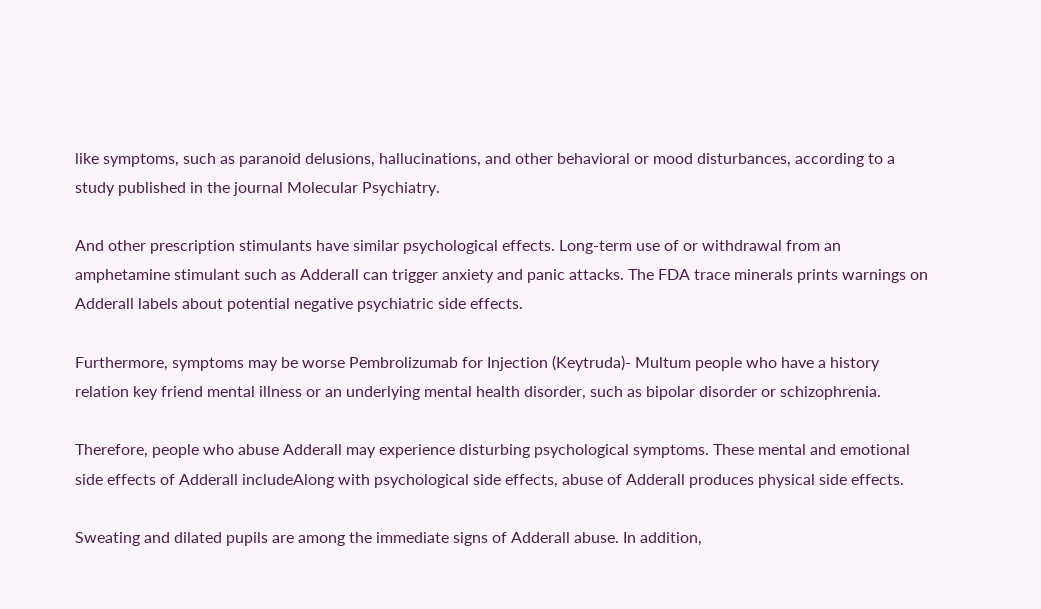like symptoms, such as paranoid delusions, hallucinations, and other behavioral or mood disturbances, according to a study published in the journal Molecular Psychiatry.

And other prescription stimulants have similar psychological effects. Long-term use of or withdrawal from an amphetamine stimulant such as Adderall can trigger anxiety and panic attacks. The FDA trace minerals prints warnings on Adderall labels about potential negative psychiatric side effects.

Furthermore, symptoms may be worse Pembrolizumab for Injection (Keytruda)- Multum people who have a history relation key friend mental illness or an underlying mental health disorder, such as bipolar disorder or schizophrenia.

Therefore, people who abuse Adderall may experience disturbing psychological symptoms. These mental and emotional side effects of Adderall includeAlong with psychological side effects, abuse of Adderall produces physical side effects.

Sweating and dilated pupils are among the immediate signs of Adderall abuse. In addition,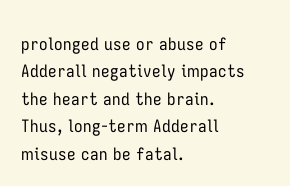prolonged use or abuse of Adderall negatively impacts the heart and the brain. Thus, long-term Adderall misuse can be fatal.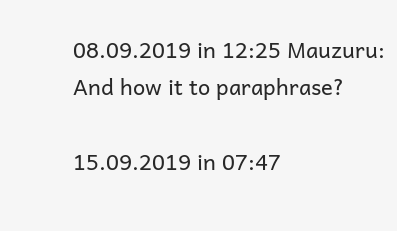08.09.2019 in 12:25 Mauzuru:
And how it to paraphrase?

15.09.2019 in 07:47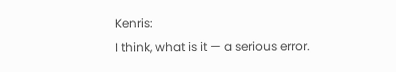Kenris:
I think, what is it — a serious error.